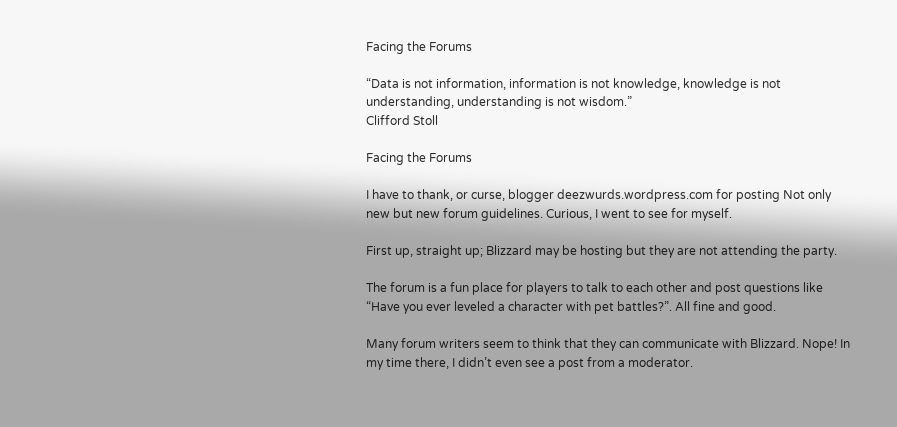Facing the Forums

“Data is not information, information is not knowledge, knowledge is not understanding, understanding is not wisdom.”
Clifford Stoll

Facing the Forums

I have to thank, or curse, blogger deezwurds.wordpress.com for posting Not only new but new forum guidelines. Curious, I went to see for myself.

First up, straight up; Blizzard may be hosting but they are not attending the party.

The forum is a fun place for players to talk to each other and post questions like “Have you ever leveled a character with pet battles?”. All fine and good.

Many forum writers seem to think that they can communicate with Blizzard. Nope! In my time there, I didn’t even see a post from a moderator.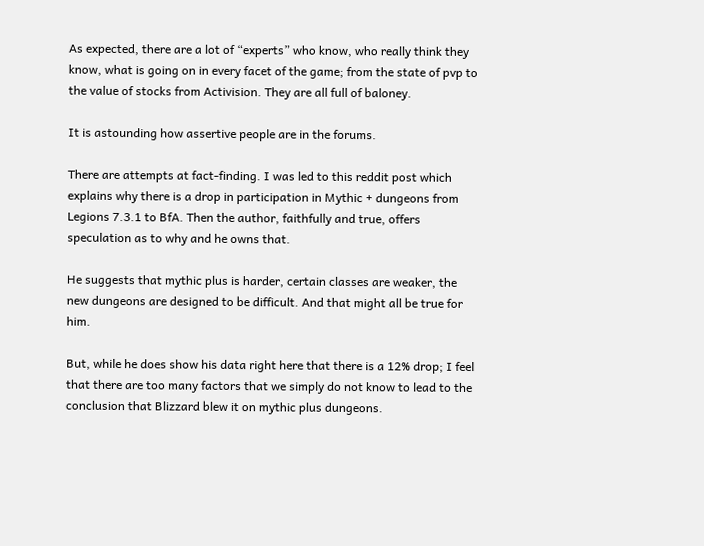As expected, there are a lot of “experts” who know, who really think they know, what is going on in every facet of the game; from the state of pvp to the value of stocks from Activision. They are all full of baloney.

It is astounding how assertive people are in the forums.

There are attempts at fact-finding. I was led to this reddit post which explains why there is a drop in participation in Mythic + dungeons from Legions 7.3.1 to BfA. Then the author, faithfully and true, offers speculation as to why and he owns that.

He suggests that mythic plus is harder, certain classes are weaker, the new dungeons are designed to be difficult. And that might all be true for him.

But, while he does show his data right here that there is a 12% drop; I feel that there are too many factors that we simply do not know to lead to the conclusion that Blizzard blew it on mythic plus dungeons.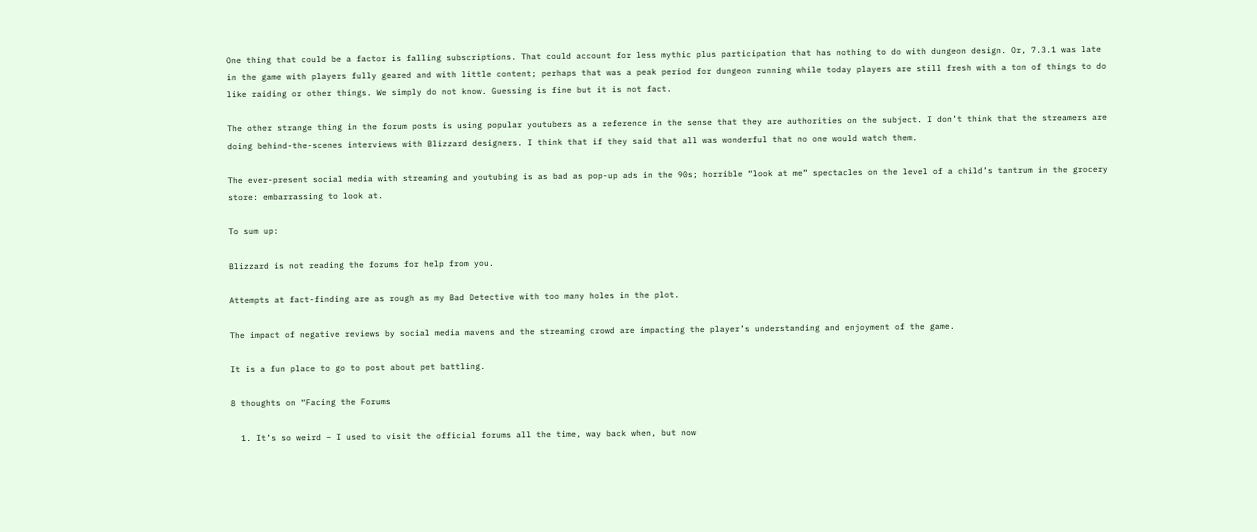One thing that could be a factor is falling subscriptions. That could account for less mythic plus participation that has nothing to do with dungeon design. Or, 7.3.1 was late in the game with players fully geared and with little content; perhaps that was a peak period for dungeon running while today players are still fresh with a ton of things to do like raiding or other things. We simply do not know. Guessing is fine but it is not fact.

The other strange thing in the forum posts is using popular youtubers as a reference in the sense that they are authorities on the subject. I don’t think that the streamers are doing behind-the-scenes interviews with Blizzard designers. I think that if they said that all was wonderful that no one would watch them.

The ever-present social media with streaming and youtubing is as bad as pop-up ads in the 90s; horrible “look at me” spectacles on the level of a child’s tantrum in the grocery store: embarrassing to look at.

To sum up:

Blizzard is not reading the forums for help from you.

Attempts at fact-finding are as rough as my Bad Detective with too many holes in the plot.

The impact of negative reviews by social media mavens and the streaming crowd are impacting the player’s understanding and enjoyment of the game.

It is a fun place to go to post about pet battling.

8 thoughts on “Facing the Forums

  1. It’s so weird – I used to visit the official forums all the time, way back when, but now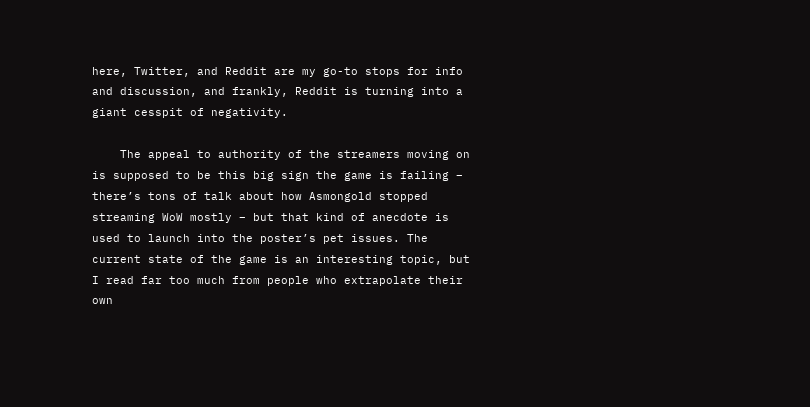here, Twitter, and Reddit are my go-to stops for info and discussion, and frankly, Reddit is turning into a giant cesspit of negativity.

    The appeal to authority of the streamers moving on is supposed to be this big sign the game is failing – there’s tons of talk about how Asmongold stopped streaming WoW mostly – but that kind of anecdote is used to launch into the poster’s pet issues. The current state of the game is an interesting topic, but I read far too much from people who extrapolate their own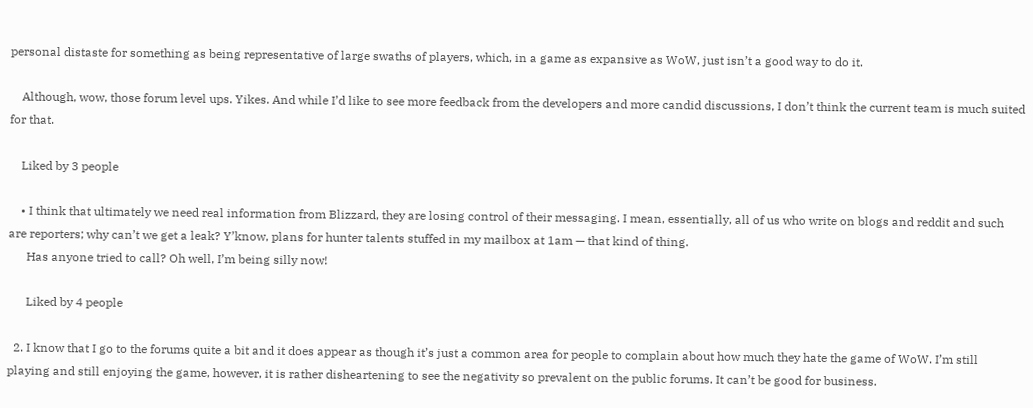personal distaste for something as being representative of large swaths of players, which, in a game as expansive as WoW, just isn’t a good way to do it.

    Although, wow, those forum level ups. Yikes. And while I’d like to see more feedback from the developers and more candid discussions, I don’t think the current team is much suited for that.

    Liked by 3 people

    • I think that ultimately we need real information from Blizzard, they are losing control of their messaging. I mean, essentially, all of us who write on blogs and reddit and such are reporters; why can’t we get a leak? Y’know, plans for hunter talents stuffed in my mailbox at 1am — that kind of thing.
      Has anyone tried to call? Oh well, I’m being silly now!

      Liked by 4 people

  2. I know that I go to the forums quite a bit and it does appear as though it’s just a common area for people to complain about how much they hate the game of WoW. I’m still playing and still enjoying the game, however, it is rather disheartening to see the negativity so prevalent on the public forums. It can’t be good for business.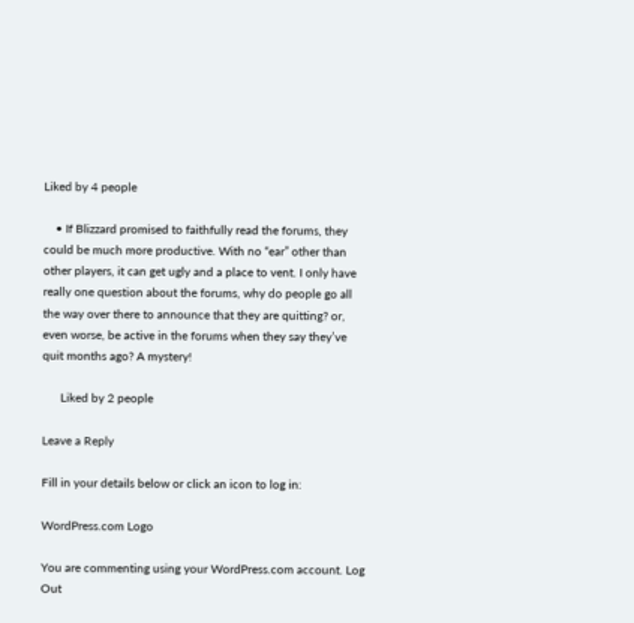Liked by 4 people

    • If Blizzard promised to faithfully read the forums, they could be much more productive. With no “ear” other than other players, it can get ugly and a place to vent. I only have really one question about the forums, why do people go all the way over there to announce that they are quitting? or, even worse, be active in the forums when they say they’ve quit months ago? A mystery!

      Liked by 2 people

Leave a Reply

Fill in your details below or click an icon to log in:

WordPress.com Logo

You are commenting using your WordPress.com account. Log Out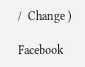/  Change )

Facebook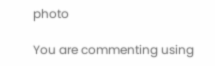photo

You are commenting using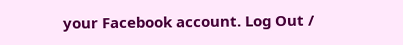your Facebook account. Log Out /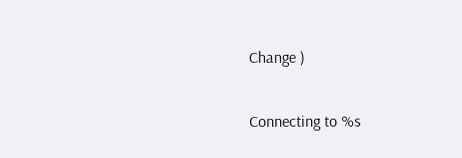Change )

Connecting to %s